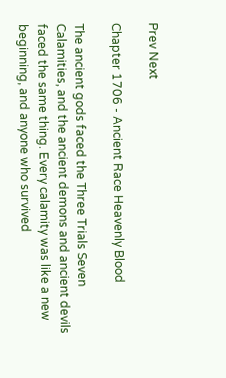Prev Next

Chapter 1706 - Ancient Race Heavenly Blood

The ancient gods faced the Three Trials Seven Calamities, and the ancient demons and ancient devils faced the same thing. Every calamity was like a new beginning, and anyone who survived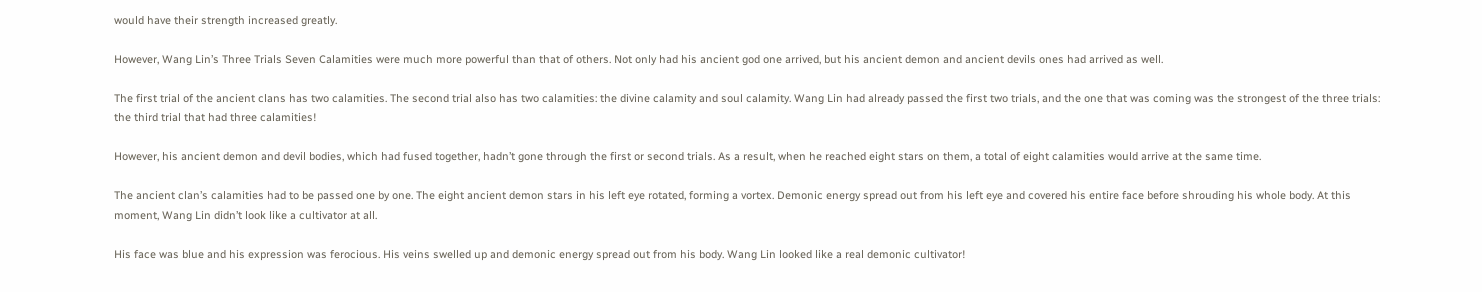would have their strength increased greatly.

However, Wang Lin’s Three Trials Seven Calamities were much more powerful than that of others. Not only had his ancient god one arrived, but his ancient demon and ancient devils ones had arrived as well.

The first trial of the ancient clans has two calamities. The second trial also has two calamities: the divine calamity and soul calamity. Wang Lin had already passed the first two trials, and the one that was coming was the strongest of the three trials: the third trial that had three calamities!

However, his ancient demon and devil bodies, which had fused together, hadn’t gone through the first or second trials. As a result, when he reached eight stars on them, a total of eight calamities would arrive at the same time.

The ancient clan’s calamities had to be passed one by one. The eight ancient demon stars in his left eye rotated, forming a vortex. Demonic energy spread out from his left eye and covered his entire face before shrouding his whole body. At this moment, Wang Lin didn’t look like a cultivator at all.

His face was blue and his expression was ferocious. His veins swelled up and demonic energy spread out from his body. Wang Lin looked like a real demonic cultivator!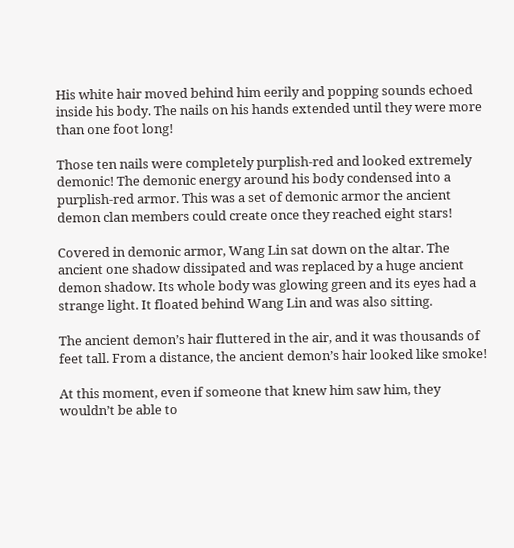His white hair moved behind him eerily and popping sounds echoed inside his body. The nails on his hands extended until they were more than one foot long!

Those ten nails were completely purplish-red and looked extremely demonic! The demonic energy around his body condensed into a purplish-red armor. This was a set of demonic armor the ancient demon clan members could create once they reached eight stars!

Covered in demonic armor, Wang Lin sat down on the altar. The ancient one shadow dissipated and was replaced by a huge ancient demon shadow. Its whole body was glowing green and its eyes had a strange light. It floated behind Wang Lin and was also sitting.

The ancient demon’s hair fluttered in the air, and it was thousands of feet tall. From a distance, the ancient demon’s hair looked like smoke!

At this moment, even if someone that knew him saw him, they wouldn’t be able to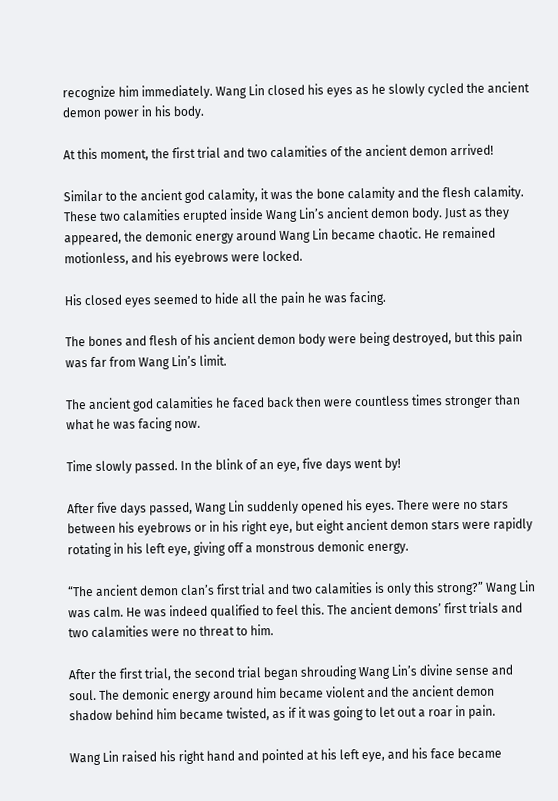recognize him immediately. Wang Lin closed his eyes as he slowly cycled the ancient demon power in his body.

At this moment, the first trial and two calamities of the ancient demon arrived!

Similar to the ancient god calamity, it was the bone calamity and the flesh calamity. These two calamities erupted inside Wang Lin’s ancient demon body. Just as they appeared, the demonic energy around Wang Lin became chaotic. He remained motionless, and his eyebrows were locked.

His closed eyes seemed to hide all the pain he was facing.

The bones and flesh of his ancient demon body were being destroyed, but this pain was far from Wang Lin’s limit.

The ancient god calamities he faced back then were countless times stronger than what he was facing now.

Time slowly passed. In the blink of an eye, five days went by!

After five days passed, Wang Lin suddenly opened his eyes. There were no stars between his eyebrows or in his right eye, but eight ancient demon stars were rapidly rotating in his left eye, giving off a monstrous demonic energy.

“The ancient demon clan’s first trial and two calamities is only this strong?” Wang Lin was calm. He was indeed qualified to feel this. The ancient demons’ first trials and two calamities were no threat to him.

After the first trial, the second trial began shrouding Wang Lin’s divine sense and soul. The demonic energy around him became violent and the ancient demon shadow behind him became twisted, as if it was going to let out a roar in pain.

Wang Lin raised his right hand and pointed at his left eye, and his face became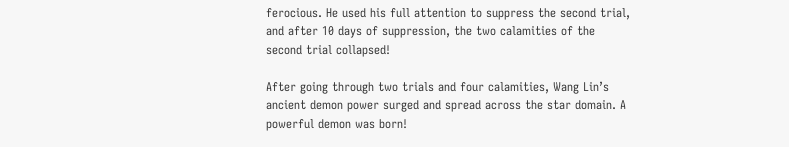ferocious. He used his full attention to suppress the second trial, and after 10 days of suppression, the two calamities of the second trial collapsed!

After going through two trials and four calamities, Wang Lin’s ancient demon power surged and spread across the star domain. A powerful demon was born!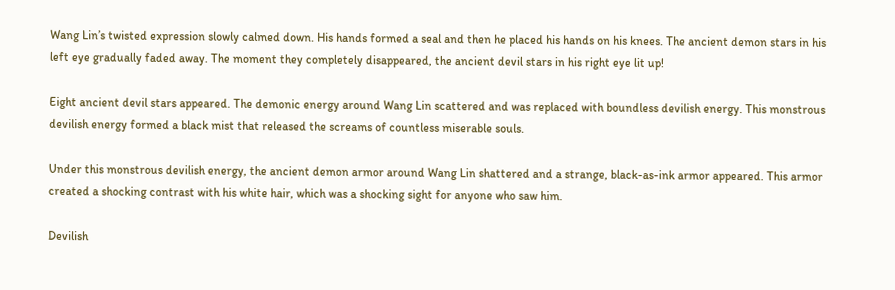Wang Lin’s twisted expression slowly calmed down. His hands formed a seal and then he placed his hands on his knees. The ancient demon stars in his left eye gradually faded away. The moment they completely disappeared, the ancient devil stars in his right eye lit up!

Eight ancient devil stars appeared. The demonic energy around Wang Lin scattered and was replaced with boundless devilish energy. This monstrous devilish energy formed a black mist that released the screams of countless miserable souls.

Under this monstrous devilish energy, the ancient demon armor around Wang Lin shattered and a strange, black-as-ink armor appeared. This armor created a shocking contrast with his white hair, which was a shocking sight for anyone who saw him.

Devilish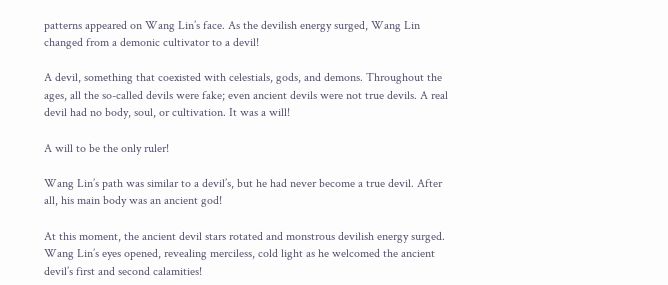patterns appeared on Wang Lin’s face. As the devilish energy surged, Wang Lin changed from a demonic cultivator to a devil!

A devil, something that coexisted with celestials, gods, and demons. Throughout the ages, all the so-called devils were fake; even ancient devils were not true devils. A real devil had no body, soul, or cultivation. It was a will!

A will to be the only ruler!

Wang Lin’s path was similar to a devil’s, but he had never become a true devil. After all, his main body was an ancient god!

At this moment, the ancient devil stars rotated and monstrous devilish energy surged. Wang Lin’s eyes opened, revealing merciless, cold light as he welcomed the ancient devil’s first and second calamities!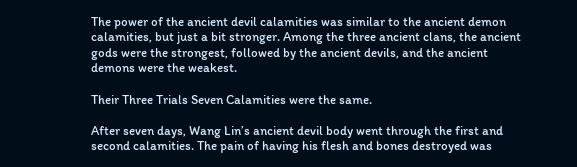The power of the ancient devil calamities was similar to the ancient demon calamities, but just a bit stronger. Among the three ancient clans, the ancient gods were the strongest, followed by the ancient devils, and the ancient demons were the weakest.

Their Three Trials Seven Calamities were the same.

After seven days, Wang Lin’s ancient devil body went through the first and second calamities. The pain of having his flesh and bones destroyed was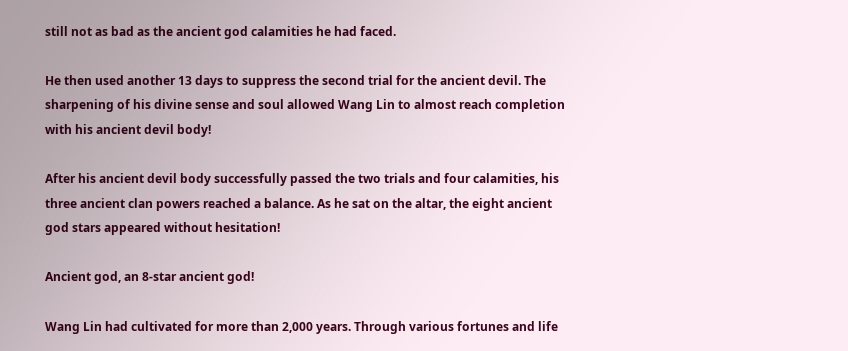still not as bad as the ancient god calamities he had faced.

He then used another 13 days to suppress the second trial for the ancient devil. The sharpening of his divine sense and soul allowed Wang Lin to almost reach completion with his ancient devil body!

After his ancient devil body successfully passed the two trials and four calamities, his three ancient clan powers reached a balance. As he sat on the altar, the eight ancient god stars appeared without hesitation!

Ancient god, an 8-star ancient god!

Wang Lin had cultivated for more than 2,000 years. Through various fortunes and life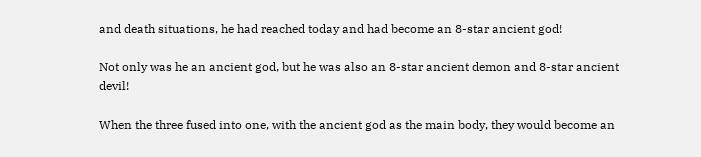and death situations, he had reached today and had become an 8-star ancient god!

Not only was he an ancient god, but he was also an 8-star ancient demon and 8-star ancient devil!

When the three fused into one, with the ancient god as the main body, they would become an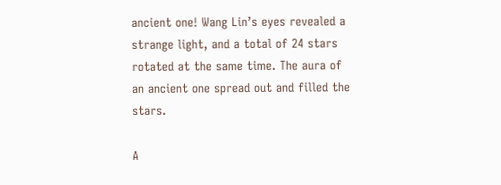ancient one! Wang Lin’s eyes revealed a strange light, and a total of 24 stars rotated at the same time. The aura of an ancient one spread out and filled the stars.

A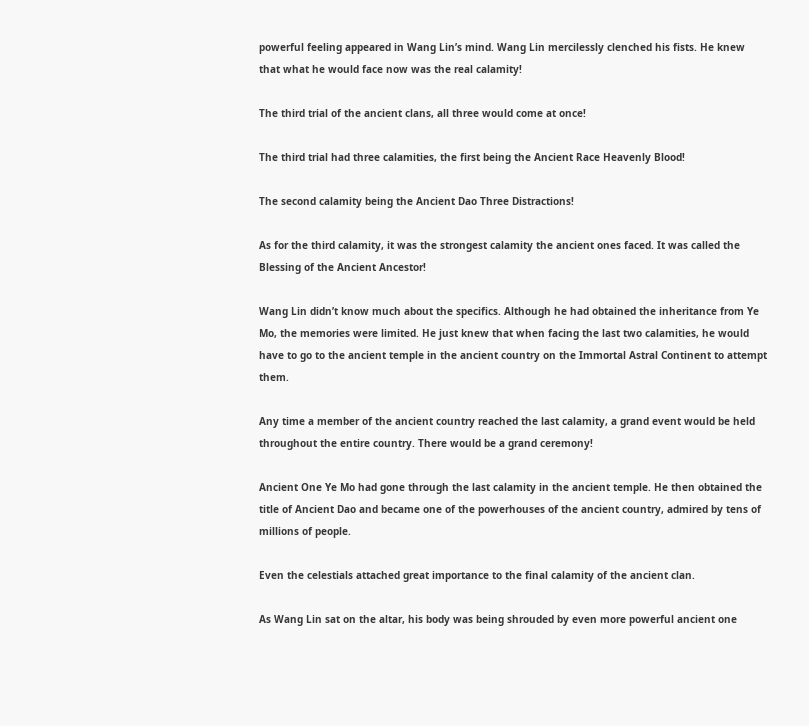powerful feeling appeared in Wang Lin’s mind. Wang Lin mercilessly clenched his fists. He knew that what he would face now was the real calamity!

The third trial of the ancient clans, all three would come at once!

The third trial had three calamities, the first being the Ancient Race Heavenly Blood!

The second calamity being the Ancient Dao Three Distractions!

As for the third calamity, it was the strongest calamity the ancient ones faced. It was called the Blessing of the Ancient Ancestor!

Wang Lin didn’t know much about the specifics. Although he had obtained the inheritance from Ye Mo, the memories were limited. He just knew that when facing the last two calamities, he would have to go to the ancient temple in the ancient country on the Immortal Astral Continent to attempt them.

Any time a member of the ancient country reached the last calamity, a grand event would be held throughout the entire country. There would be a grand ceremony!

Ancient One Ye Mo had gone through the last calamity in the ancient temple. He then obtained the title of Ancient Dao and became one of the powerhouses of the ancient country, admired by tens of millions of people.

Even the celestials attached great importance to the final calamity of the ancient clan.

As Wang Lin sat on the altar, his body was being shrouded by even more powerful ancient one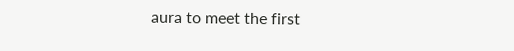aura to meet the first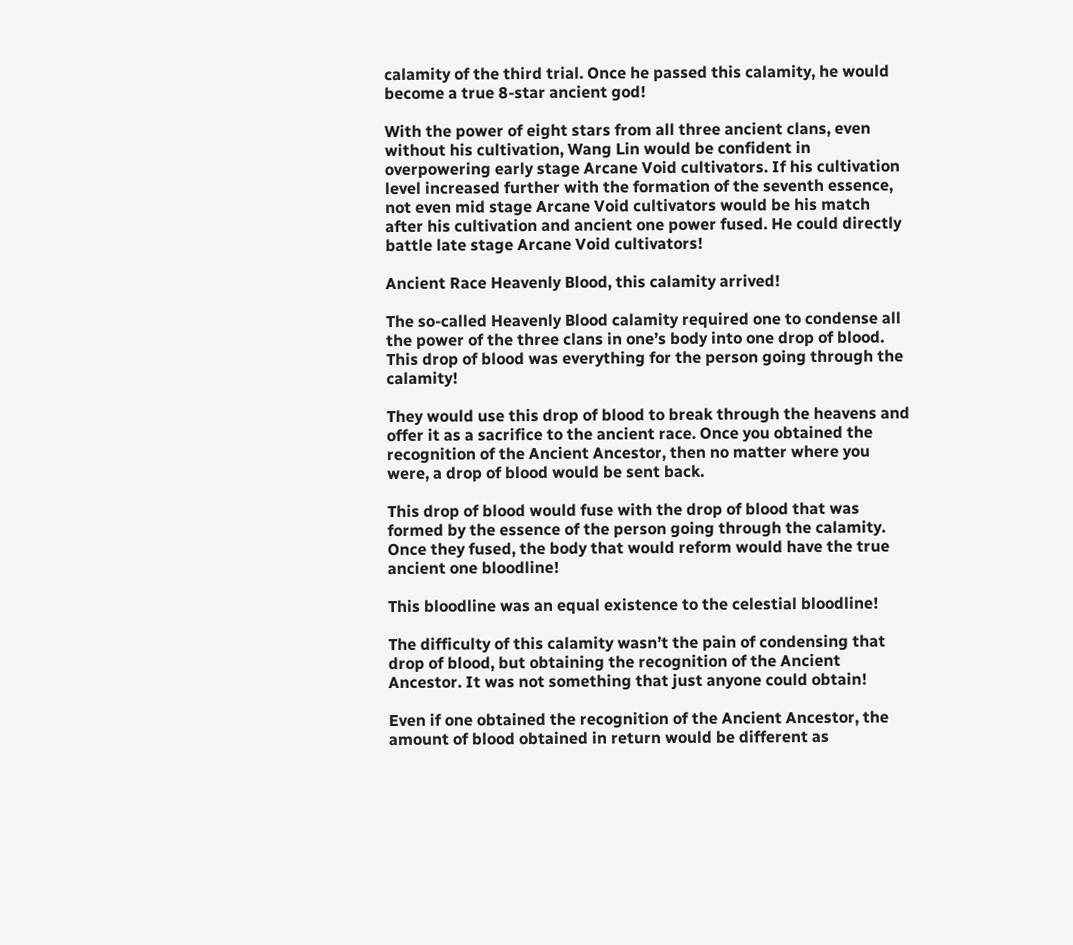calamity of the third trial. Once he passed this calamity, he would become a true 8-star ancient god!

With the power of eight stars from all three ancient clans, even without his cultivation, Wang Lin would be confident in overpowering early stage Arcane Void cultivators. If his cultivation level increased further with the formation of the seventh essence, not even mid stage Arcane Void cultivators would be his match after his cultivation and ancient one power fused. He could directly battle late stage Arcane Void cultivators!

Ancient Race Heavenly Blood, this calamity arrived!

The so-called Heavenly Blood calamity required one to condense all the power of the three clans in one’s body into one drop of blood. This drop of blood was everything for the person going through the calamity!

They would use this drop of blood to break through the heavens and offer it as a sacrifice to the ancient race. Once you obtained the recognition of the Ancient Ancestor, then no matter where you were, a drop of blood would be sent back.

This drop of blood would fuse with the drop of blood that was formed by the essence of the person going through the calamity. Once they fused, the body that would reform would have the true ancient one bloodline!

This bloodline was an equal existence to the celestial bloodline!

The difficulty of this calamity wasn’t the pain of condensing that drop of blood, but obtaining the recognition of the Ancient Ancestor. It was not something that just anyone could obtain!

Even if one obtained the recognition of the Ancient Ancestor, the amount of blood obtained in return would be different as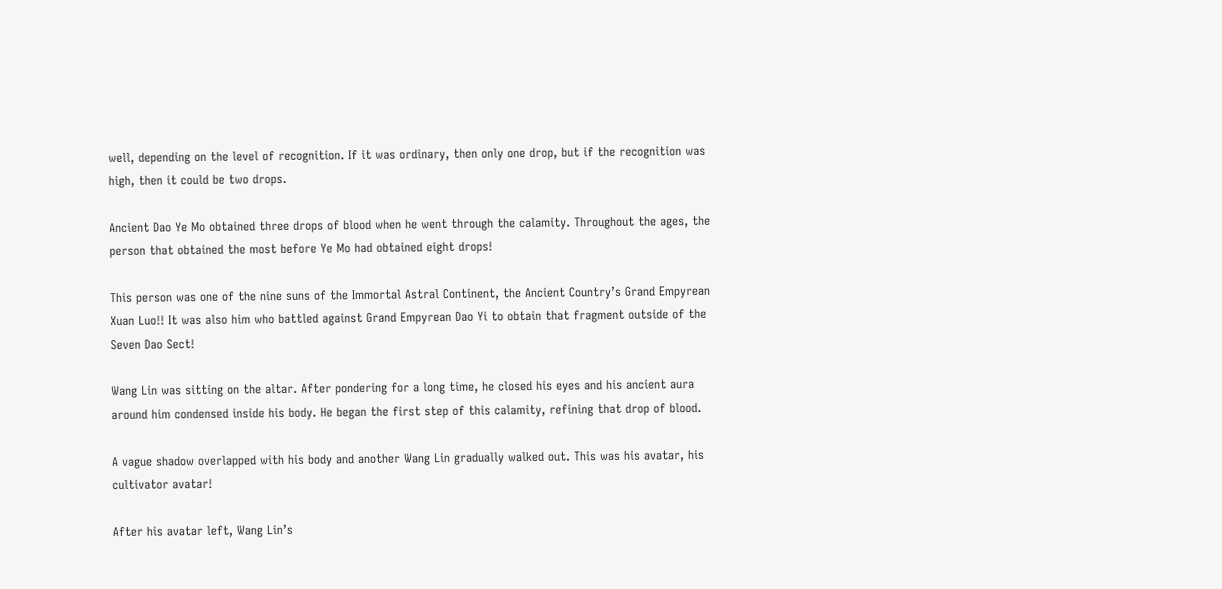well, depending on the level of recognition. If it was ordinary, then only one drop, but if the recognition was high, then it could be two drops.

Ancient Dao Ye Mo obtained three drops of blood when he went through the calamity. Throughout the ages, the person that obtained the most before Ye Mo had obtained eight drops!

This person was one of the nine suns of the Immortal Astral Continent, the Ancient Country’s Grand Empyrean Xuan Luo!! It was also him who battled against Grand Empyrean Dao Yi to obtain that fragment outside of the Seven Dao Sect!

Wang Lin was sitting on the altar. After pondering for a long time, he closed his eyes and his ancient aura around him condensed inside his body. He began the first step of this calamity, refining that drop of blood.

A vague shadow overlapped with his body and another Wang Lin gradually walked out. This was his avatar, his cultivator avatar!

After his avatar left, Wang Lin’s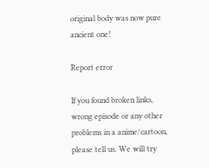original body was now pure ancient one!

Report error

If you found broken links, wrong episode or any other problems in a anime/cartoon, please tell us. We will try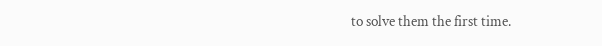to solve them the first time.